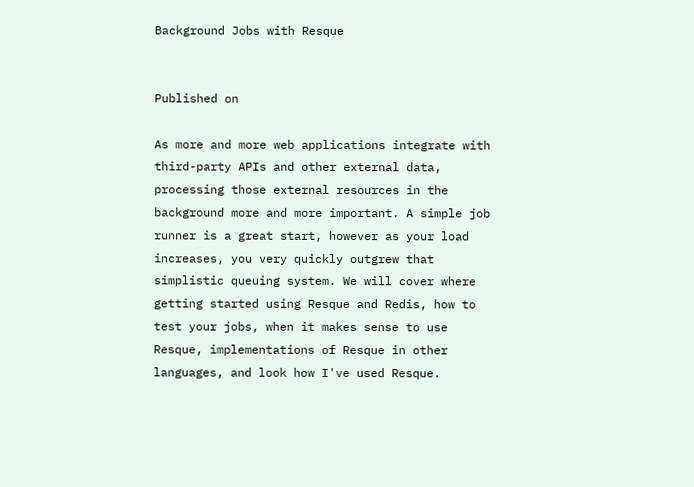Background Jobs with Resque


Published on

As more and more web applications integrate with third-party APIs and other external data, processing those external resources in the background more and more important. A simple job runner is a great start, however as your load increases, you very quickly outgrew that simplistic queuing system. We will cover where getting started using Resque and Redis, how to test your jobs, when it makes sense to use Resque, implementations of Resque in other languages, and look how I've used Resque.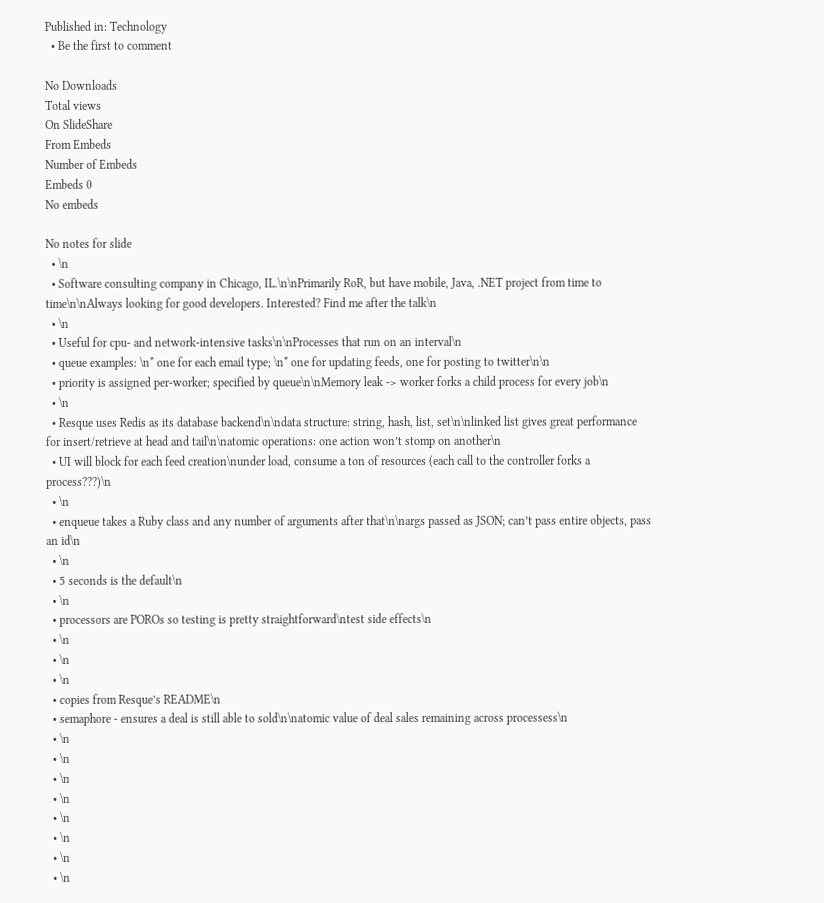Published in: Technology
  • Be the first to comment

No Downloads
Total views
On SlideShare
From Embeds
Number of Embeds
Embeds 0
No embeds

No notes for slide
  • \n
  • Software consulting company in Chicago, IL.\n\nPrimarily RoR, but have mobile, Java, .NET project from time to time\n\nAlways looking for good developers. Interested? Find me after the talk\n
  • \n
  • Useful for cpu- and network-intensive tasks\n\nProcesses that run on an interval\n
  • queue examples: \n* one for each email type; \n* one for updating feeds, one for posting to twitter\n\n
  • priority is assigned per-worker; specified by queue\n\nMemory leak -> worker forks a child process for every job\n
  • \n
  • Resque uses Redis as its database backend\n\ndata structure: string, hash, list, set\n\nlinked list gives great performance for insert/retrieve at head and tail\n\natomic operations: one action won’t stomp on another\n
  • UI will block for each feed creation\nunder load, consume a ton of resources (each call to the controller forks a process???)\n
  • \n
  • enqueue takes a Ruby class and any number of arguments after that\n\nargs passed as JSON; can’t pass entire objects, pass an id\n
  • \n
  • 5 seconds is the default\n
  • \n
  • processors are POROs so testing is pretty straightforward\ntest side effects\n
  • \n
  • \n
  • \n
  • copies from Resque’s README\n
  • semaphore - ensures a deal is still able to sold\n\natomic value of deal sales remaining across processess\n
  • \n
  • \n
  • \n
  • \n
  • \n
  • \n
  • \n
  • \n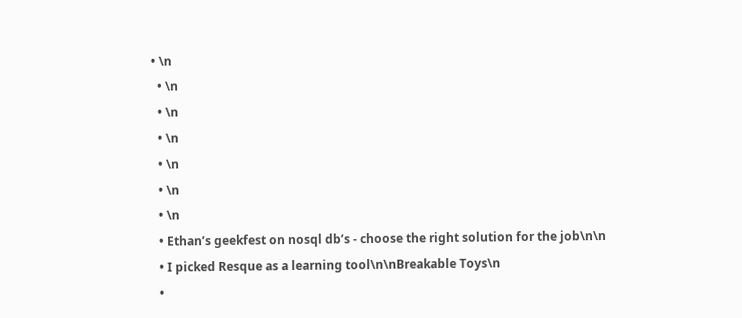• \n
  • \n
  • \n
  • \n
  • \n
  • \n
  • \n
  • Ethan’s geekfest on nosql db’s - choose the right solution for the job\n\n
  • I picked Resque as a learning tool\n\nBreakable Toys\n
  •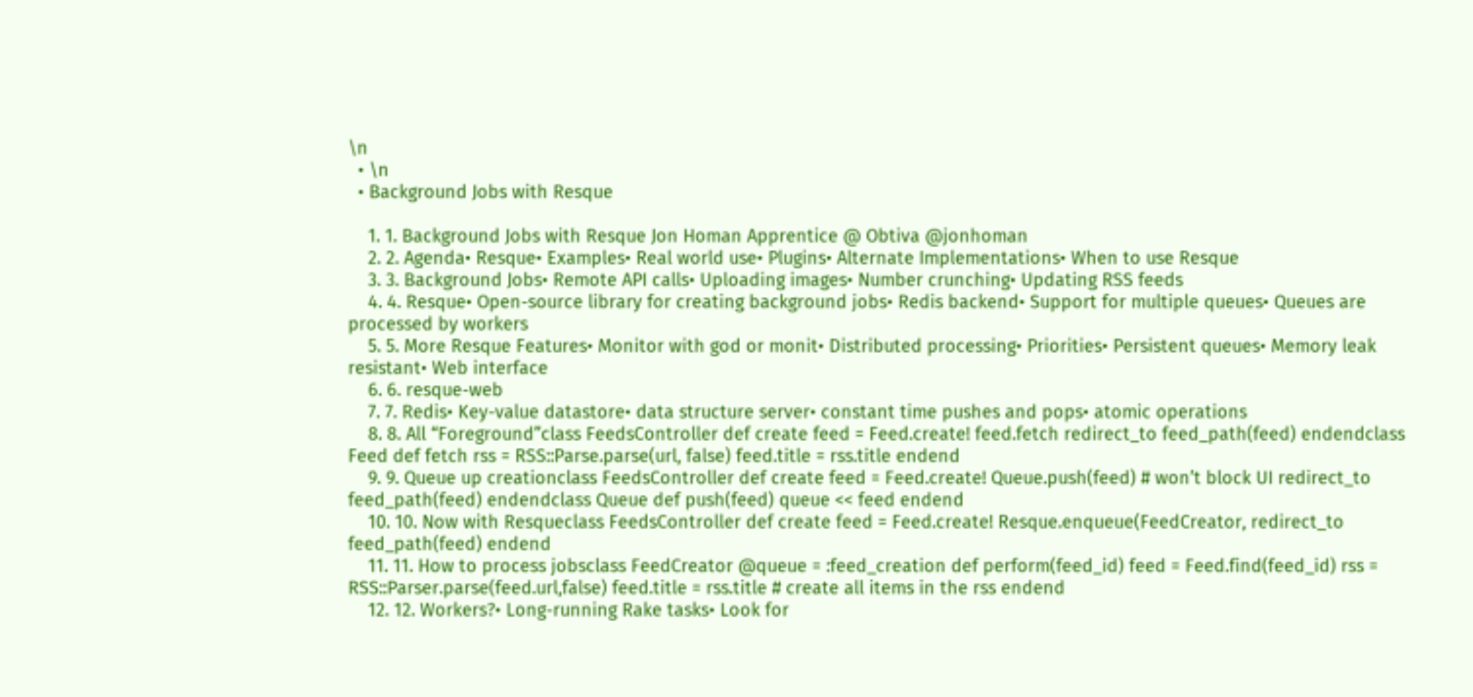\n
  • \n
  • Background Jobs with Resque

    1. 1. Background Jobs with Resque Jon Homan Apprentice @ Obtiva @jonhoman
    2. 2. Agenda• Resque• Examples• Real world use• Plugins• Alternate Implementations• When to use Resque
    3. 3. Background Jobs• Remote API calls• Uploading images• Number crunching• Updating RSS feeds
    4. 4. Resque• Open-source library for creating background jobs• Redis backend• Support for multiple queues• Queues are processed by workers
    5. 5. More Resque Features• Monitor with god or monit• Distributed processing• Priorities• Persistent queues• Memory leak resistant• Web interface
    6. 6. resque-web
    7. 7. Redis• Key-value datastore• data structure server• constant time pushes and pops• atomic operations
    8. 8. All “Foreground”class FeedsController def create feed = Feed.create! feed.fetch redirect_to feed_path(feed) endendclass Feed def fetch rss = RSS::Parse.parse(url, false) feed.title = rss.title endend
    9. 9. Queue up creationclass FeedsController def create feed = Feed.create! Queue.push(feed) # won’t block UI redirect_to feed_path(feed) endendclass Queue def push(feed) queue << feed endend
    10. 10. Now with Resqueclass FeedsController def create feed = Feed.create! Resque.enqueue(FeedCreator, redirect_to feed_path(feed) endend
    11. 11. How to process jobsclass FeedCreator @queue = :feed_creation def perform(feed_id) feed = Feed.find(feed_id) rss = RSS::Parser.parse(feed.url,false) feed.title = rss.title # create all items in the rss endend
    12. 12. Workers?• Long-running Rake tasks• Look for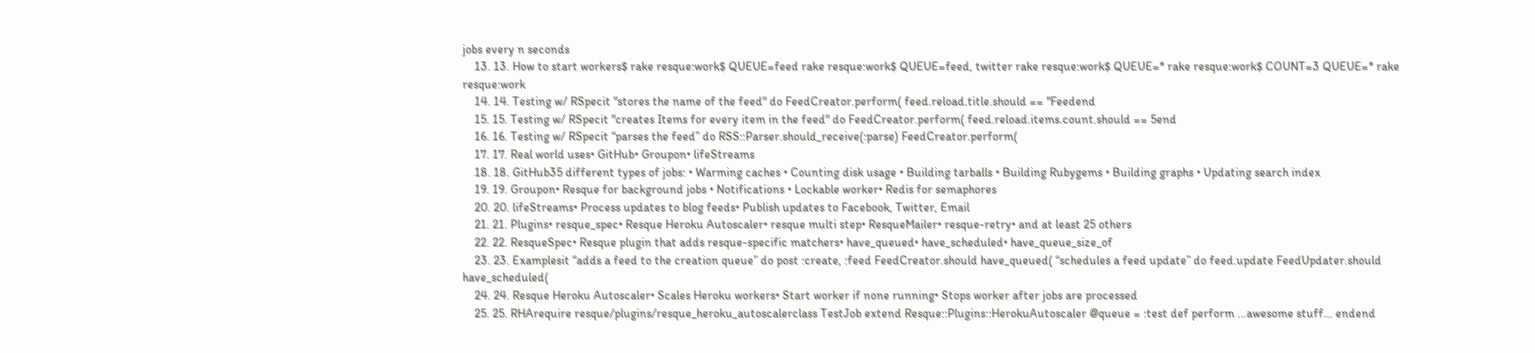jobs every n seconds
    13. 13. How to start workers$ rake resque:work$ QUEUE=feed rake resque:work$ QUEUE=feed, twitter rake resque:work$ QUEUE=* rake resque:work$ COUNT=3 QUEUE=* rake resque:work
    14. 14. Testing w/ RSpecit "stores the name of the feed" do FeedCreator.perform( feed.reload.title.should == "Feedend
    15. 15. Testing w/ RSpecit "creates Items for every item in the feed" do FeedCreator.perform( feed.reload.items.count.should == 5end
    16. 16. Testing w/ RSpecit “parses the feed” do RSS::Parser.should_receive(:parse) FeedCreator.perform(
    17. 17. Real world uses• GitHub• Groupon• lifeStreams
    18. 18. GitHub35 different types of jobs: • Warming caches • Counting disk usage • Building tarballs • Building Rubygems • Building graphs • Updating search index
    19. 19. Groupon• Resque for background jobs • Notifications • Lockable worker• Redis for semaphores
    20. 20. lifeStreams• Process updates to blog feeds• Publish updates to Facebook, Twitter, Email
    21. 21. Plugins• resque_spec• Resque Heroku Autoscaler• resque multi step• ResqueMailer• resque-retry• and at least 25 others
    22. 22. ResqueSpec• Resque plugin that adds resque-specific matchers• have_queued• have_scheduled• have_queue_size_of
    23. 23. Examplesit “adds a feed to the creation queue” do post :create, :feed FeedCreator.should have_queued( “schedules a feed update” do feed.update FeedUpdater.should have_scheduled(
    24. 24. Resque Heroku Autoscaler• Scales Heroku workers• Start worker if none running• Stops worker after jobs are processed
    25. 25. RHArequire resque/plugins/resque_heroku_autoscalerclass TestJob extend Resque::Plugins::HerokuAutoscaler @queue = :test def perform ...awesome stuff... endend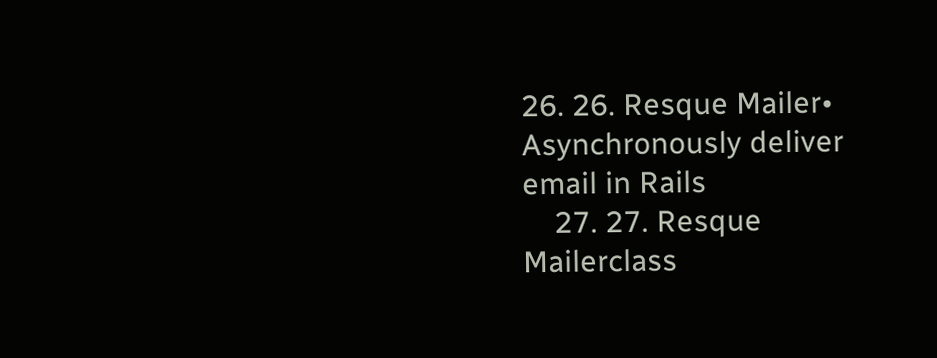26. 26. Resque Mailer• Asynchronously deliver email in Rails
    27. 27. Resque Mailerclass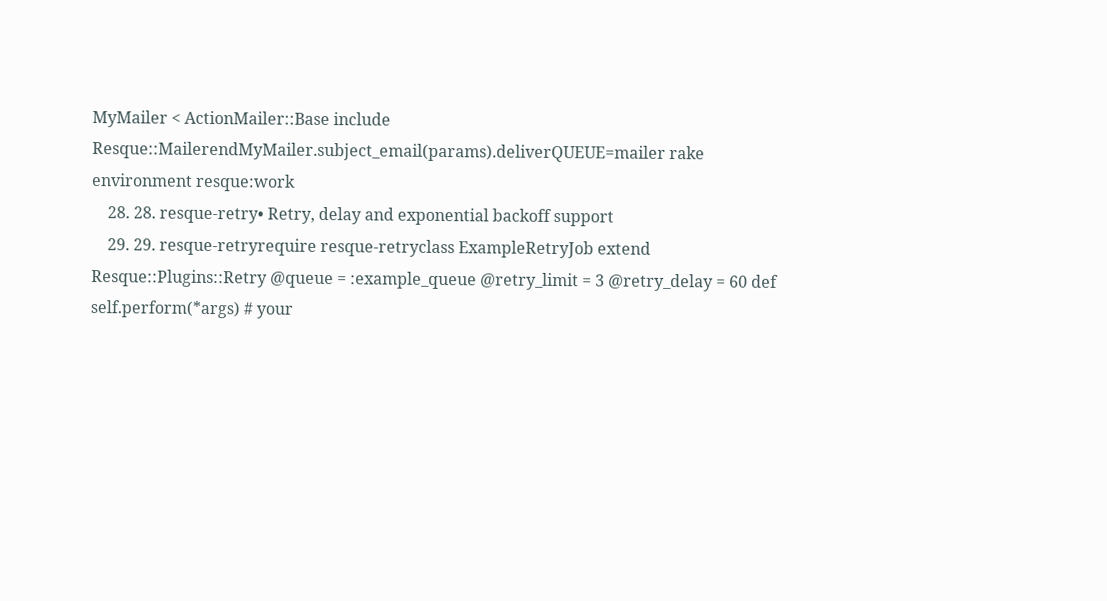MyMailer < ActionMailer::Base include Resque::MailerendMyMailer.subject_email(params).deliverQUEUE=mailer rake environment resque:work
    28. 28. resque-retry• Retry, delay and exponential backoff support
    29. 29. resque-retryrequire resque-retryclass ExampleRetryJob extend Resque::Plugins::Retry @queue = :example_queue @retry_limit = 3 @retry_delay = 60 def self.perform(*args) # your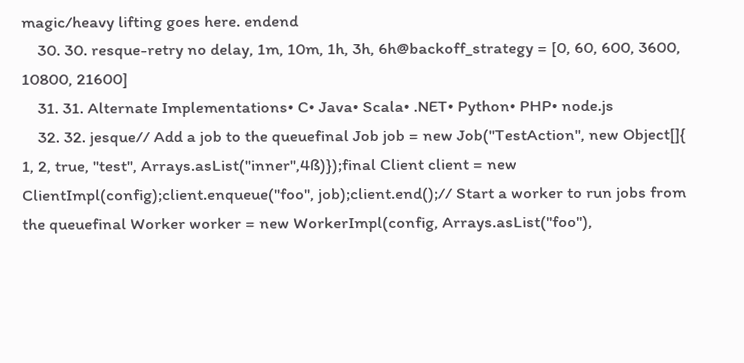magic/heavy lifting goes here. endend
    30. 30. resque-retry no delay, 1m, 10m, 1h, 3h, 6h@backoff_strategy = [0, 60, 600, 3600, 10800, 21600]
    31. 31. Alternate Implementations• C• Java• Scala• .NET• Python• PHP• node.js
    32. 32. jesque// Add a job to the queuefinal Job job = new Job("TestAction", new Object[]{ 1, 2, true, "test", Arrays.asList("inner",4ß)});final Client client = new ClientImpl(config);client.enqueue("foo", job);client.end();// Start a worker to run jobs from the queuefinal Worker worker = new WorkerImpl(config, Arrays.asList("foo"),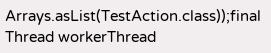Arrays.asList(TestAction.class));final Thread workerThread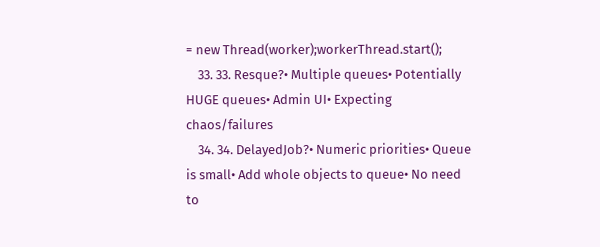= new Thread(worker);workerThread.start();
    33. 33. Resque?• Multiple queues• Potentially HUGE queues• Admin UI• Expecting chaos/failures
    34. 34. DelayedJob?• Numeric priorities• Queue is small• Add whole objects to queue• No need to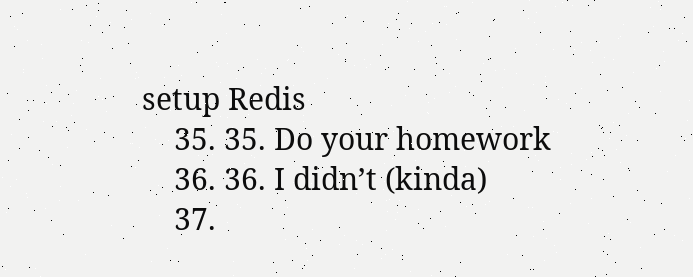setup Redis
    35. 35. Do your homework
    36. 36. I didn’t (kinda)
    37.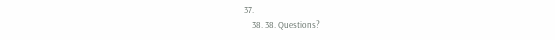37.
    38. 38. Questions?